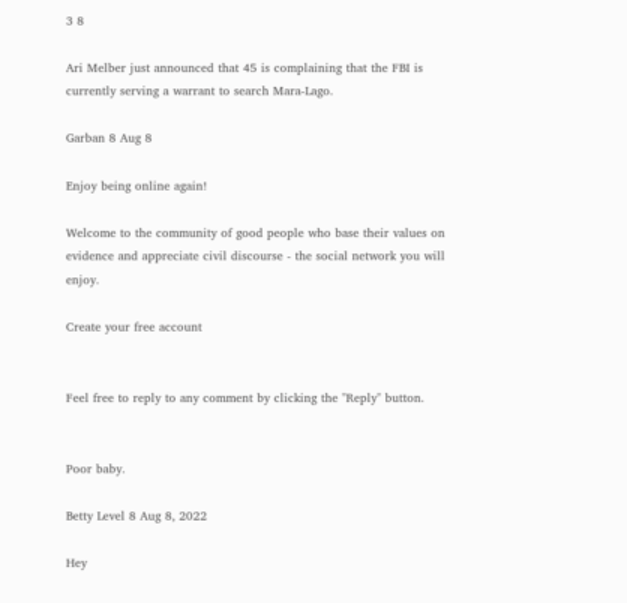3 8

Ari Melber just announced that 45 is complaining that the FBI is currently serving a warrant to search Mara-Lago.

Garban 8 Aug 8

Enjoy being online again!

Welcome to the community of good people who base their values on evidence and appreciate civil discourse - the social network you will enjoy.

Create your free account


Feel free to reply to any comment by clicking the "Reply" button.


Poor baby.

Betty Level 8 Aug 8, 2022

Hey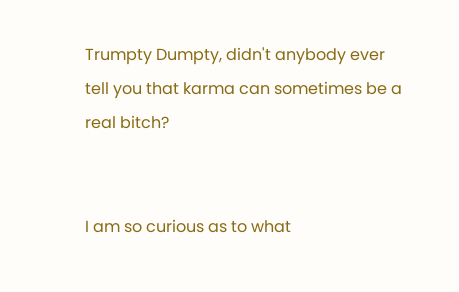Trumpty Dumpty, didn't anybody ever tell you that karma can sometimes be a real bitch?


I am so curious as to what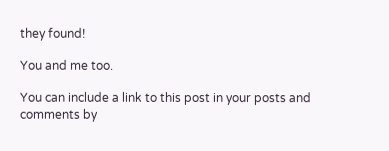they found!

You and me too.

You can include a link to this post in your posts and comments by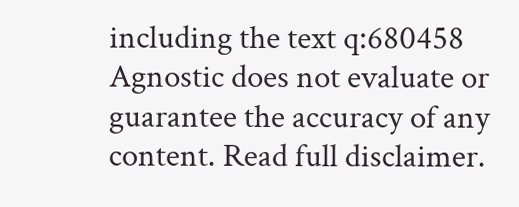including the text q:680458
Agnostic does not evaluate or guarantee the accuracy of any content. Read full disclaimer.